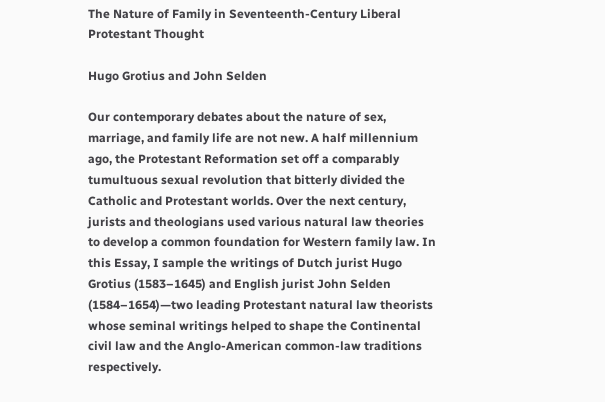The Nature of Family in Seventeenth-Century Liberal Protestant Thought

Hugo Grotius and John Selden

Our contemporary debates about the nature of sex, marriage, and family life are not new. A half millennium ago, the Protestant Reformation set off a comparably tumultuous sexual revolution that bitterly divided the Catholic and Protestant worlds. Over the next century, jurists and theologians used various natural law theories to develop a common foundation for Western family law. In this Essay, I sample the writings of Dutch jurist Hugo Grotius (1583–1645) and English jurist John Selden (1584–1654)—two leading Protestant natural law theorists whose seminal writings helped to shape the Continental civil law and the Anglo-American common-law traditions respectively.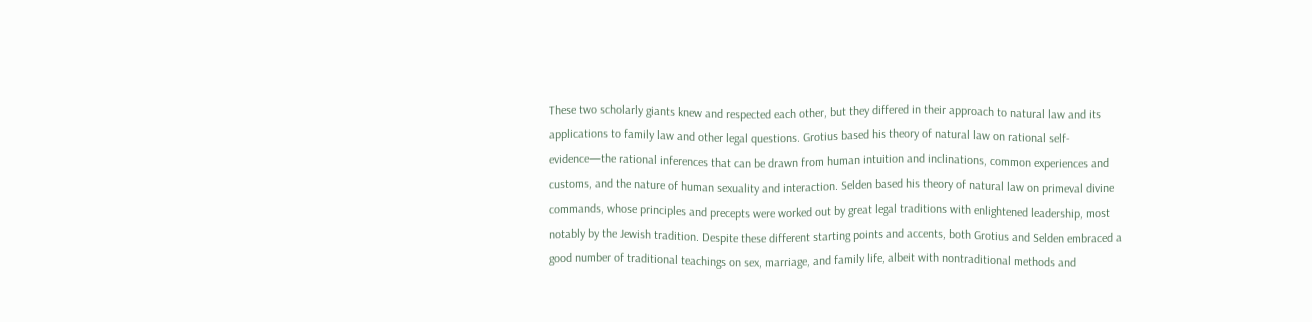These two scholarly giants knew and respected each other, but they differed in their approach to natural law and its applications to family law and other legal questions. Grotius based his theory of natural law on rational self-evidence—the rational inferences that can be drawn from human intuition and inclinations, common experiences and customs, and the nature of human sexuality and interaction. Selden based his theory of natural law on primeval divine commands, whose principles and precepts were worked out by great legal traditions with enlightened leadership, most notably by the Jewish tradition. Despite these different starting points and accents, both Grotius and Selden embraced a good number of traditional teachings on sex, marriage, and family life, albeit with nontraditional methods and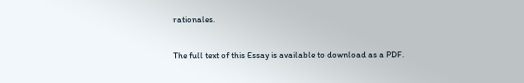rationales.

The full text of this Essay is available to download as a PDF.